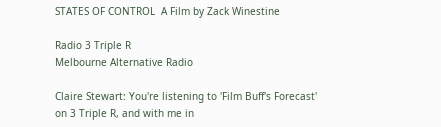STATES OF CONTROL  A Film by Zack Winestine

Radio 3 Triple R
Melbourne Alternative Radio

Claire Stewart: You're listening to 'Film Buff's Forecast' on 3 Triple R, and with me in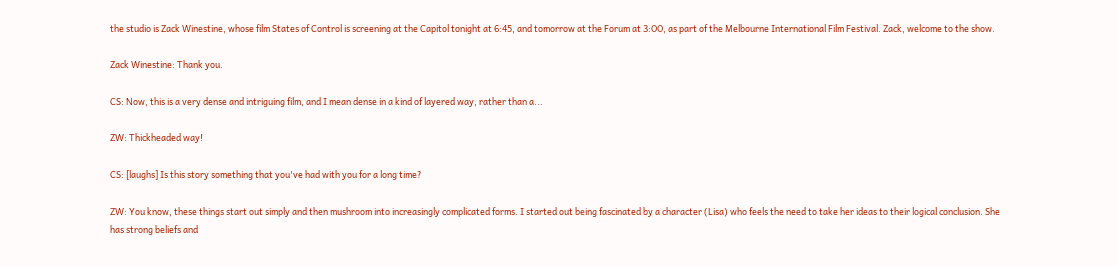the studio is Zack Winestine, whose film States of Control is screening at the Capitol tonight at 6:45, and tomorrow at the Forum at 3:OO, as part of the Melbourne International Film Festival. Zack, welcome to the show.

Zack Winestine: Thank you.

CS: Now, this is a very dense and intriguing film, and I mean dense in a kind of layered way, rather than a...

ZW: Thickheaded way!

CS: [laughs] Is this story something that you've had with you for a long time?

ZW: You know, these things start out simply and then mushroom into increasingly complicated forms. I started out being fascinated by a character (Lisa) who feels the need to take her ideas to their logical conclusion. She has strong beliefs and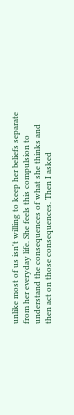unlike most of us isn't willing to keep her beliefs separate from her everyday life. She feels this compulsion to understand the consequences of what she thinks and then act on those consequences. Then I asked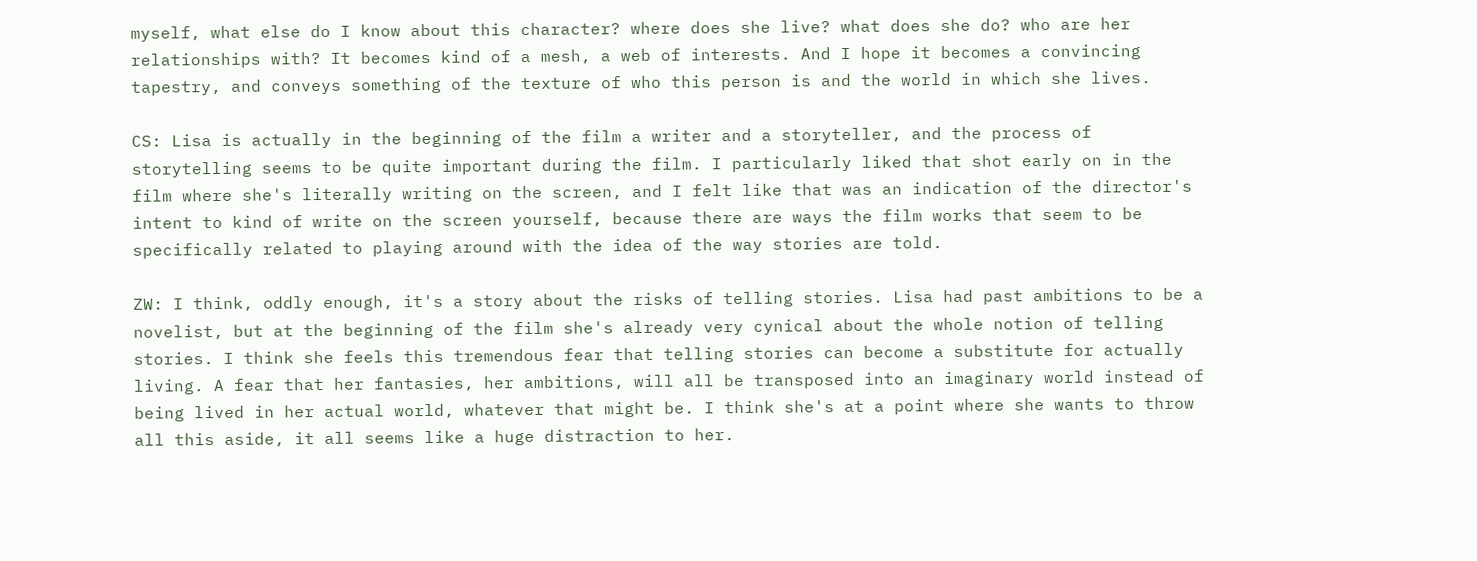myself, what else do I know about this character? where does she live? what does she do? who are her relationships with? It becomes kind of a mesh, a web of interests. And I hope it becomes a convincing tapestry, and conveys something of the texture of who this person is and the world in which she lives.

CS: Lisa is actually in the beginning of the film a writer and a storyteller, and the process of storytelling seems to be quite important during the film. I particularly liked that shot early on in the film where she's literally writing on the screen, and I felt like that was an indication of the director's intent to kind of write on the screen yourself, because there are ways the film works that seem to be specifically related to playing around with the idea of the way stories are told.

ZW: I think, oddly enough, it's a story about the risks of telling stories. Lisa had past ambitions to be a novelist, but at the beginning of the film she's already very cynical about the whole notion of telling stories. I think she feels this tremendous fear that telling stories can become a substitute for actually living. A fear that her fantasies, her ambitions, will all be transposed into an imaginary world instead of being lived in her actual world, whatever that might be. I think she's at a point where she wants to throw all this aside, it all seems like a huge distraction to her.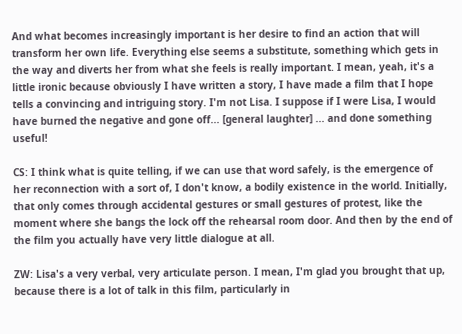And what becomes increasingly important is her desire to find an action that will transform her own life. Everything else seems a substitute, something which gets in the way and diverts her from what she feels is really important. I mean, yeah, it's a little ironic because obviously I have written a story, I have made a film that I hope tells a convincing and intriguing story. I'm not Lisa. I suppose if I were Lisa, I would have burned the negative and gone off... [general laughter] ... and done something useful!

CS: I think what is quite telling, if we can use that word safely, is the emergence of her reconnection with a sort of, I don't know, a bodily existence in the world. Initially, that only comes through accidental gestures or small gestures of protest, like the moment where she bangs the lock off the rehearsal room door. And then by the end of the film you actually have very little dialogue at all.

ZW: Lisa's a very verbal, very articulate person. I mean, I'm glad you brought that up, because there is a lot of talk in this film, particularly in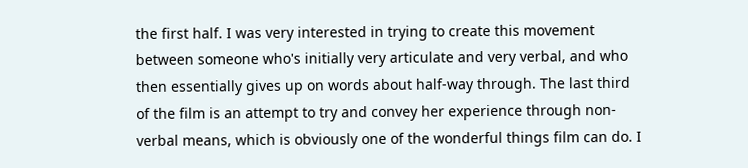the first half. I was very interested in trying to create this movement between someone who's initially very articulate and very verbal, and who then essentially gives up on words about half-way through. The last third of the film is an attempt to try and convey her experience through non-verbal means, which is obviously one of the wonderful things film can do. I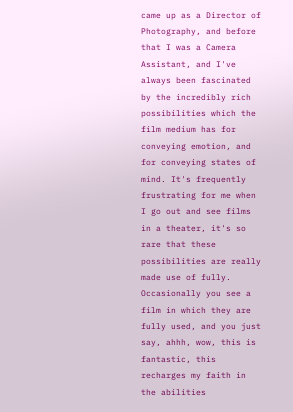came up as a Director of Photography, and before that I was a Camera Assistant, and I've always been fascinated by the incredibly rich possibilities which the film medium has for conveying emotion, and for conveying states of mind. It's frequently frustrating for me when I go out and see films in a theater, it's so rare that these possibilities are really made use of fully. Occasionally you see a film in which they are fully used, and you just say, ahhh, wow, this is fantastic, this recharges my faith in the abilities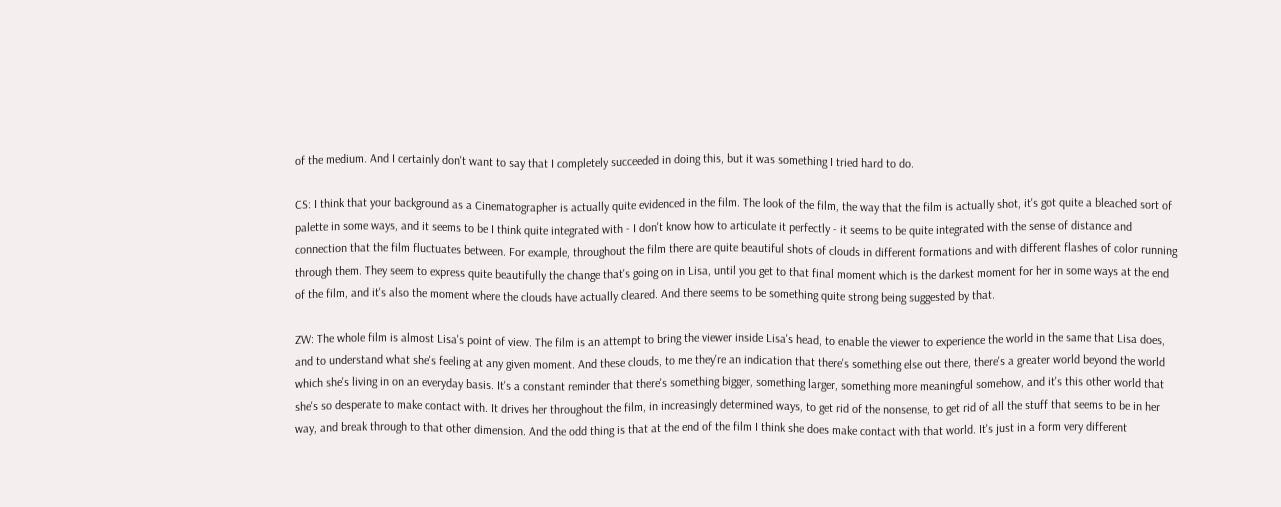of the medium. And I certainly don't want to say that I completely succeeded in doing this, but it was something I tried hard to do.

CS: I think that your background as a Cinematographer is actually quite evidenced in the film. The look of the film, the way that the film is actually shot, it's got quite a bleached sort of palette in some ways, and it seems to be I think quite integrated with - I don't know how to articulate it perfectly - it seems to be quite integrated with the sense of distance and connection that the film fluctuates between. For example, throughout the film there are quite beautiful shots of clouds in different formations and with different flashes of color running through them. They seem to express quite beautifully the change that's going on in Lisa, until you get to that final moment which is the darkest moment for her in some ways at the end of the film, and it's also the moment where the clouds have actually cleared. And there seems to be something quite strong being suggested by that.

ZW: The whole film is almost Lisa's point of view. The film is an attempt to bring the viewer inside Lisa's head, to enable the viewer to experience the world in the same that Lisa does, and to understand what she's feeling at any given moment. And these clouds, to me they're an indication that there's something else out there, there's a greater world beyond the world which she's living in on an everyday basis. It's a constant reminder that there's something bigger, something larger, something more meaningful somehow, and it's this other world that she's so desperate to make contact with. It drives her throughout the film, in increasingly determined ways, to get rid of the nonsense, to get rid of all the stuff that seems to be in her way, and break through to that other dimension. And the odd thing is that at the end of the film I think she does make contact with that world. It's just in a form very different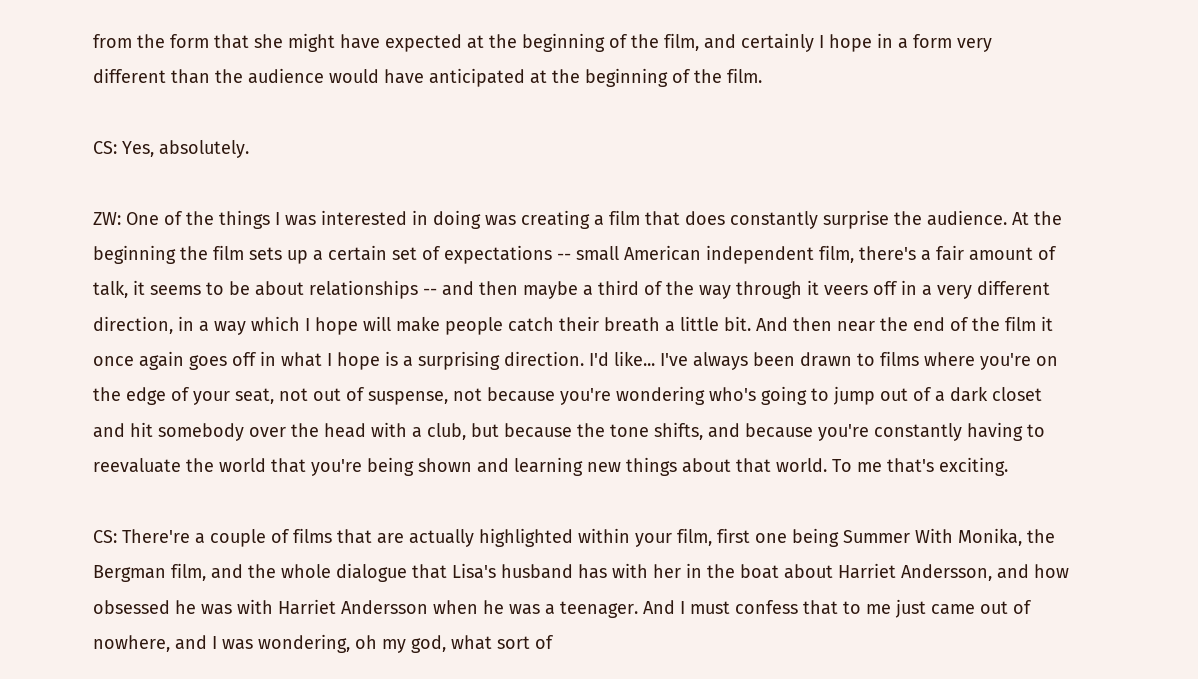from the form that she might have expected at the beginning of the film, and certainly I hope in a form very different than the audience would have anticipated at the beginning of the film.

CS: Yes, absolutely.

ZW: One of the things I was interested in doing was creating a film that does constantly surprise the audience. At the beginning the film sets up a certain set of expectations -- small American independent film, there's a fair amount of talk, it seems to be about relationships -- and then maybe a third of the way through it veers off in a very different direction, in a way which I hope will make people catch their breath a little bit. And then near the end of the film it once again goes off in what I hope is a surprising direction. I'd like... I've always been drawn to films where you're on the edge of your seat, not out of suspense, not because you're wondering who's going to jump out of a dark closet and hit somebody over the head with a club, but because the tone shifts, and because you're constantly having to reevaluate the world that you're being shown and learning new things about that world. To me that's exciting.

CS: There're a couple of films that are actually highlighted within your film, first one being Summer With Monika, the Bergman film, and the whole dialogue that Lisa's husband has with her in the boat about Harriet Andersson, and how obsessed he was with Harriet Andersson when he was a teenager. And I must confess that to me just came out of nowhere, and I was wondering, oh my god, what sort of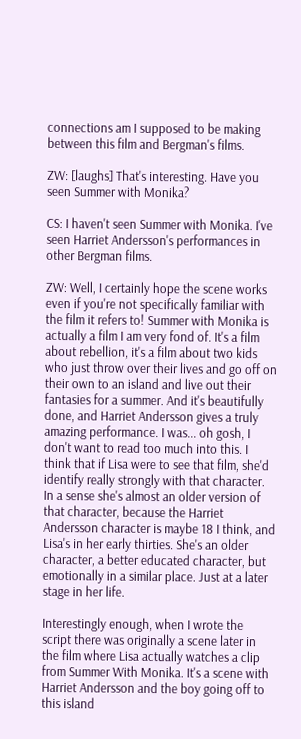connections am I supposed to be making between this film and Bergman's films.

ZW: [laughs] That's interesting. Have you seen Summer with Monika?

CS: I haven't seen Summer with Monika. I've seen Harriet Andersson's performances in other Bergman films.

ZW: Well, I certainly hope the scene works even if you're not specifically familiar with the film it refers to! Summer with Monika is actually a film I am very fond of. It's a film about rebellion, it's a film about two kids who just throw over their lives and go off on their own to an island and live out their fantasies for a summer. And it's beautifully done, and Harriet Andersson gives a truly amazing performance. I was... oh gosh, I don't want to read too much into this. I think that if Lisa were to see that film, she'd identify really strongly with that character. In a sense she's almost an older version of that character, because the Harriet Andersson character is maybe 18 I think, and Lisa's in her early thirties. She's an older character, a better educated character, but emotionally in a similar place. Just at a later stage in her life.

Interestingly enough, when I wrote the script there was originally a scene later in the film where Lisa actually watches a clip from Summer With Monika. It's a scene with Harriet Andersson and the boy going off to this island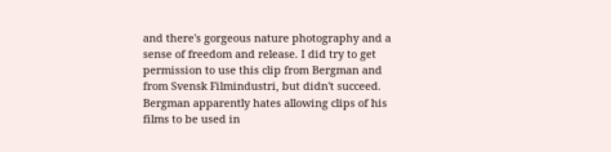and there's gorgeous nature photography and a sense of freedom and release. I did try to get permission to use this clip from Bergman and from Svensk Filmindustri, but didn't succeed. Bergman apparently hates allowing clips of his films to be used in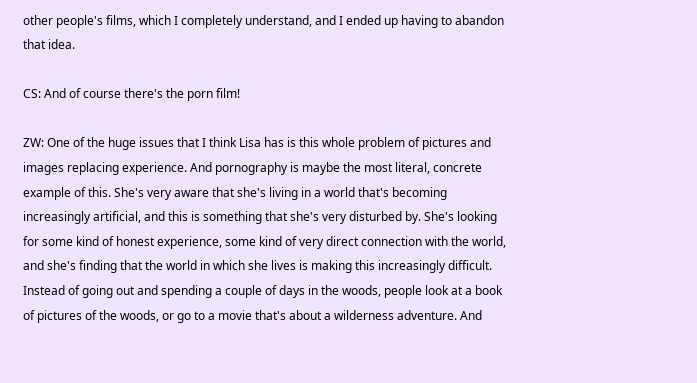other people's films, which I completely understand, and I ended up having to abandon that idea.

CS: And of course there's the porn film!

ZW: One of the huge issues that I think Lisa has is this whole problem of pictures and images replacing experience. And pornography is maybe the most literal, concrete example of this. She's very aware that she's living in a world that's becoming increasingly artificial, and this is something that she's very disturbed by. She's looking for some kind of honest experience, some kind of very direct connection with the world, and she's finding that the world in which she lives is making this increasingly difficult. Instead of going out and spending a couple of days in the woods, people look at a book of pictures of the woods, or go to a movie that's about a wilderness adventure. And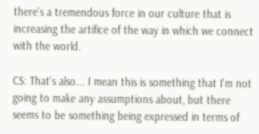there's a tremendous force in our culture that is increasing the artifice of the way in which we connect with the world.

CS: That's also... I mean this is something that I'm not going to make any assumptions about, but there seems to be something being expressed in terms of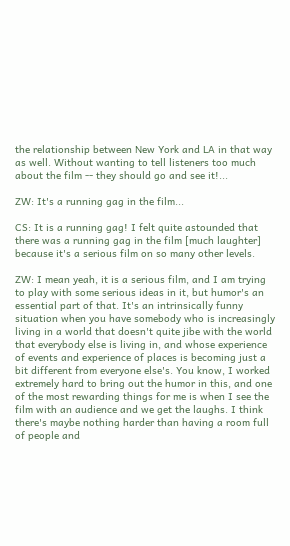the relationship between New York and LA in that way as well. Without wanting to tell listeners too much about the film -- they should go and see it!...

ZW: It's a running gag in the film...

CS: It is a running gag! I felt quite astounded that there was a running gag in the film [much laughter] because it's a serious film on so many other levels.

ZW: I mean yeah, it is a serious film, and I am trying to play with some serious ideas in it, but humor's an essential part of that. It's an intrinsically funny situation when you have somebody who is increasingly living in a world that doesn't quite jibe with the world that everybody else is living in, and whose experience of events and experience of places is becoming just a bit different from everyone else's. You know, I worked extremely hard to bring out the humor in this, and one of the most rewarding things for me is when I see the film with an audience and we get the laughs. I think there's maybe nothing harder than having a room full of people and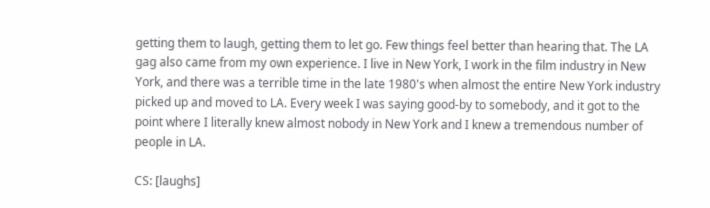getting them to laugh, getting them to let go. Few things feel better than hearing that. The LA gag also came from my own experience. I live in New York, I work in the film industry in New York, and there was a terrible time in the late 1980's when almost the entire New York industry picked up and moved to LA. Every week I was saying good-by to somebody, and it got to the point where I literally knew almost nobody in New York and I knew a tremendous number of people in LA.

CS: [laughs]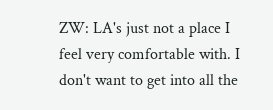ZW: LA's just not a place I feel very comfortable with. I don't want to get into all the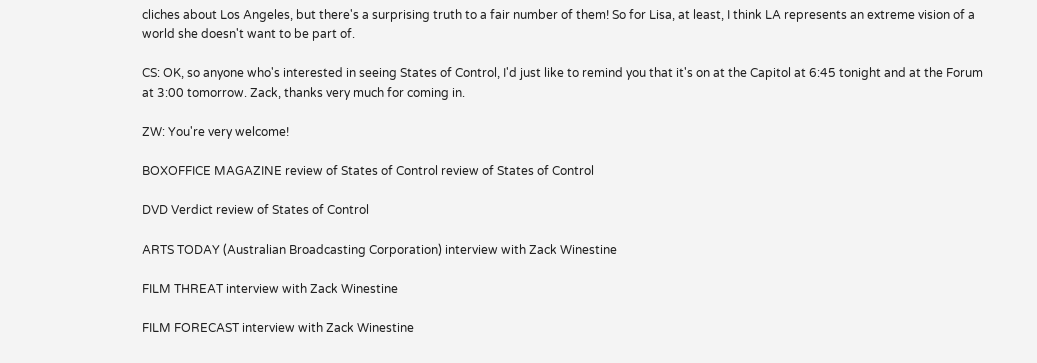cliches about Los Angeles, but there's a surprising truth to a fair number of them! So for Lisa, at least, I think LA represents an extreme vision of a world she doesn't want to be part of.

CS: OK, so anyone who's interested in seeing States of Control, I'd just like to remind you that it's on at the Capitol at 6:45 tonight and at the Forum at 3:00 tomorrow. Zack, thanks very much for coming in.

ZW: You're very welcome!

BOXOFFICE MAGAZINE review of States of Control review of States of Control

DVD Verdict review of States of Control

ARTS TODAY (Australian Broadcasting Corporation) interview with Zack Winestine

FILM THREAT interview with Zack Winestine

FILM FORECAST interview with Zack Winestine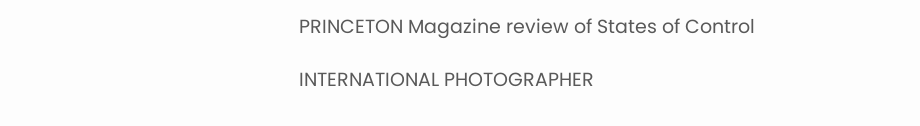PRINCETON Magazine review of States of Control

INTERNATIONAL PHOTOGRAPHER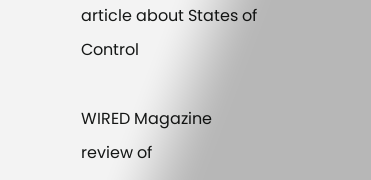article about States of Control

WIRED Magazine review of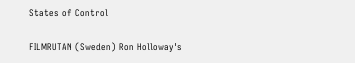States of Control

FILMRUTAN (Sweden) Ron Holloway's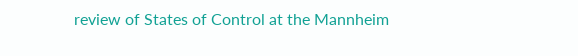review of States of Control at the Mannheim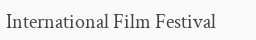International Film Festival